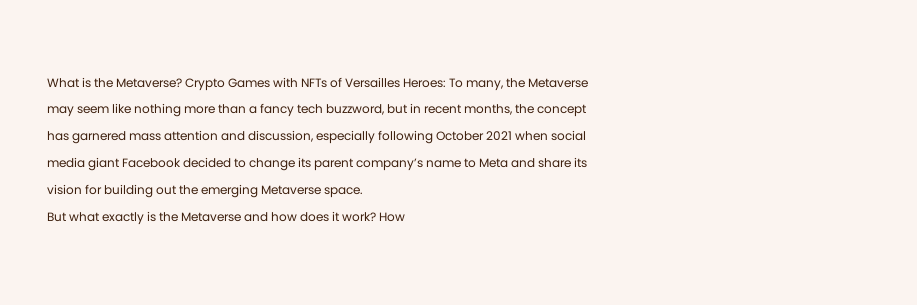What is the Metaverse? Crypto Games with NFTs of Versailles Heroes: To many, the Metaverse may seem like nothing more than a fancy tech buzzword, but in recent months, the concept has garnered mass attention and discussion, especially following October 2021 when social media giant Facebook decided to change its parent company’s name to Meta and share its vision for building out the emerging Metaverse space.
But what exactly is the Metaverse and how does it work? How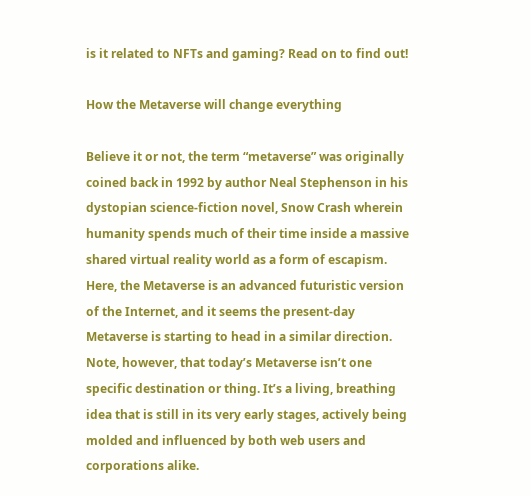is it related to NFTs and gaming? Read on to find out!

How the Metaverse will change everything

Believe it or not, the term “metaverse” was originally coined back in 1992 by author Neal Stephenson in his dystopian science-fiction novel, Snow Crash wherein humanity spends much of their time inside a massive shared virtual reality world as a form of escapism. Here, the Metaverse is an advanced futuristic version of the Internet, and it seems the present-day Metaverse is starting to head in a similar direction. Note, however, that today’s Metaverse isn’t one specific destination or thing. It’s a living, breathing idea that is still in its very early stages, actively being molded and influenced by both web users and corporations alike.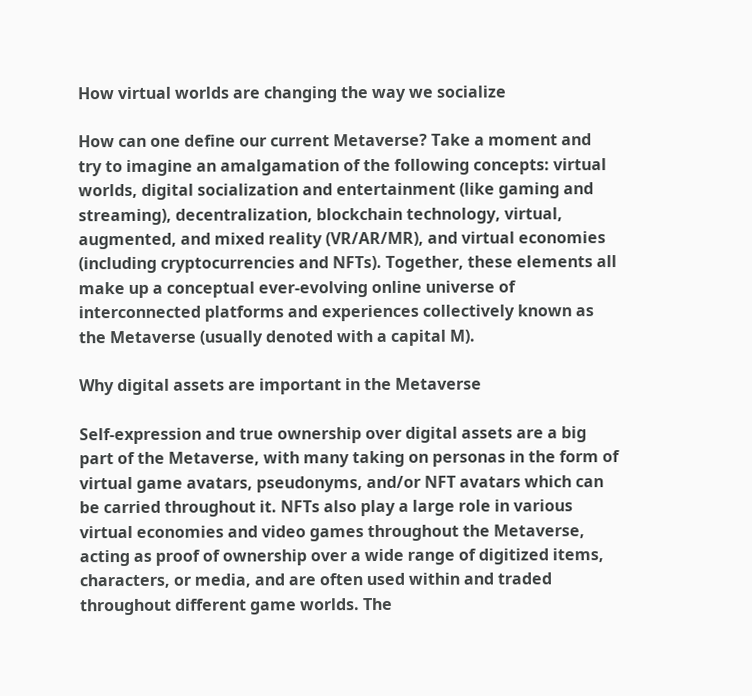How virtual worlds are changing the way we socialize

How can one define our current Metaverse? Take a moment and try to imagine an amalgamation of the following concepts: virtual worlds, digital socialization and entertainment (like gaming and streaming), decentralization, blockchain technology, virtual, augmented, and mixed reality (VR/AR/MR), and virtual economies (including cryptocurrencies and NFTs). Together, these elements all make up a conceptual ever-evolving online universe of interconnected platforms and experiences collectively known as the Metaverse (usually denoted with a capital M).

Why digital assets are important in the Metaverse

Self-expression and true ownership over digital assets are a big part of the Metaverse, with many taking on personas in the form of virtual game avatars, pseudonyms, and/or NFT avatars which can be carried throughout it. NFTs also play a large role in various virtual economies and video games throughout the Metaverse, acting as proof of ownership over a wide range of digitized items, characters, or media, and are often used within and traded throughout different game worlds. The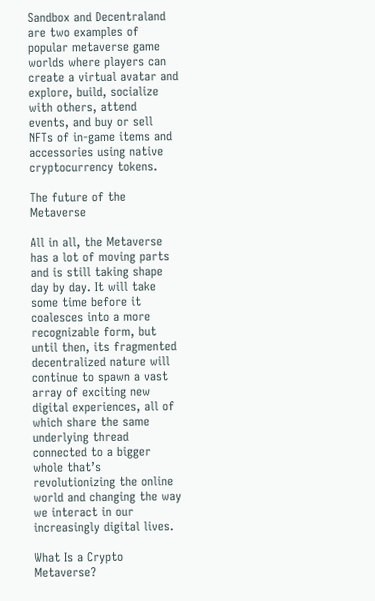Sandbox and Decentraland are two examples of popular metaverse game worlds where players can create a virtual avatar and explore, build, socialize with others, attend events, and buy or sell NFTs of in-game items and accessories using native cryptocurrency tokens.

The future of the Metaverse

All in all, the Metaverse has a lot of moving parts and is still taking shape day by day. It will take some time before it coalesces into a more recognizable form, but until then, its fragmented decentralized nature will continue to spawn a vast array of exciting new digital experiences, all of which share the same underlying thread connected to a bigger whole that’s revolutionizing the online world and changing the way we interact in our increasingly digital lives.

What Is a Crypto Metaverse?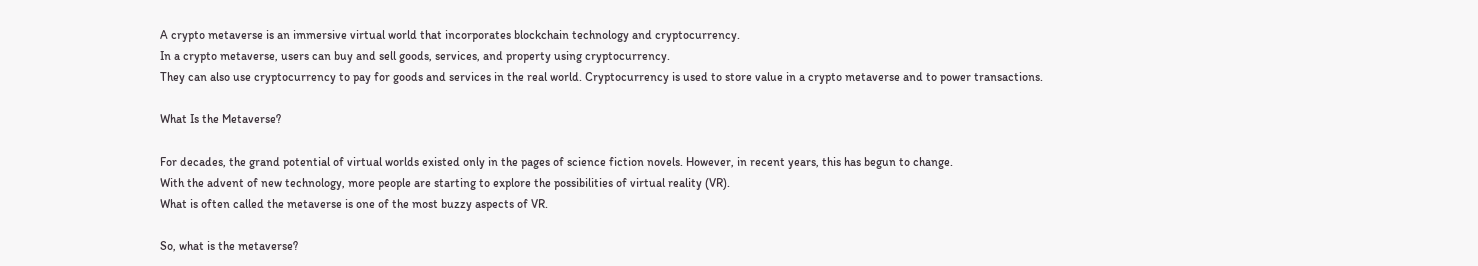A crypto metaverse is an immersive virtual world that incorporates blockchain technology and cryptocurrency.
In a crypto metaverse, users can buy and sell goods, services, and property using cryptocurrency.
They can also use cryptocurrency to pay for goods and services in the real world. Cryptocurrency is used to store value in a crypto metaverse and to power transactions.

What Is the Metaverse?

For decades, the grand potential of virtual worlds existed only in the pages of science fiction novels. However, in recent years, this has begun to change.
With the advent of new technology, more people are starting to explore the possibilities of virtual reality (VR).
What is often called the metaverse is one of the most buzzy aspects of VR.

So, what is the metaverse?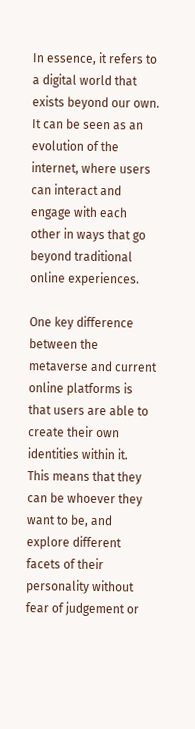In essence, it refers to a digital world that exists beyond our own.
It can be seen as an evolution of the internet, where users can interact and engage with each other in ways that go beyond traditional online experiences.

One key difference between the metaverse and current online platforms is that users are able to create their own identities within it.
This means that they can be whoever they want to be, and explore different facets of their personality without fear of judgement or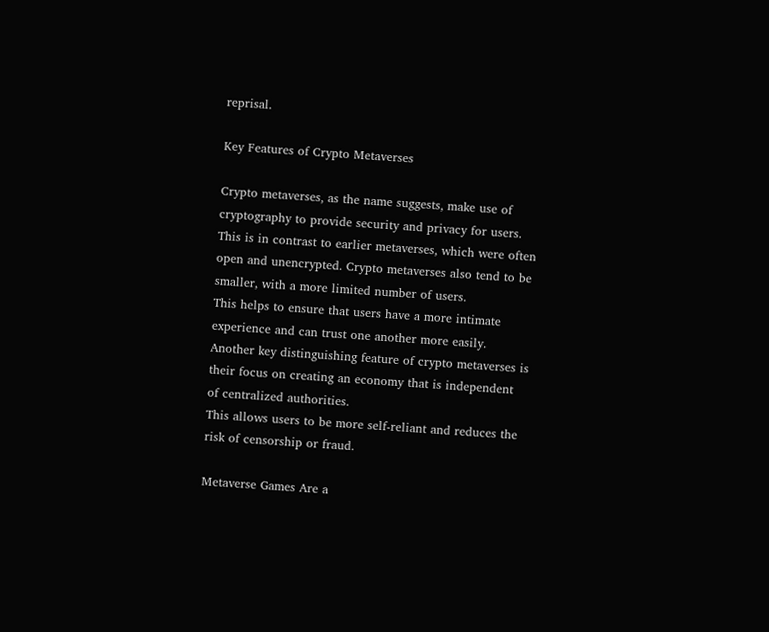reprisal.

Key Features of Crypto Metaverses

Crypto metaverses, as the name suggests, make use of cryptography to provide security and privacy for users.
This is in contrast to earlier metaverses, which were often open and unencrypted. Crypto metaverses also tend to be smaller, with a more limited number of users.
This helps to ensure that users have a more intimate experience and can trust one another more easily.
Another key distinguishing feature of crypto metaverses is their focus on creating an economy that is independent of centralized authorities.
This allows users to be more self-reliant and reduces the risk of censorship or fraud.

Metaverse Games Are a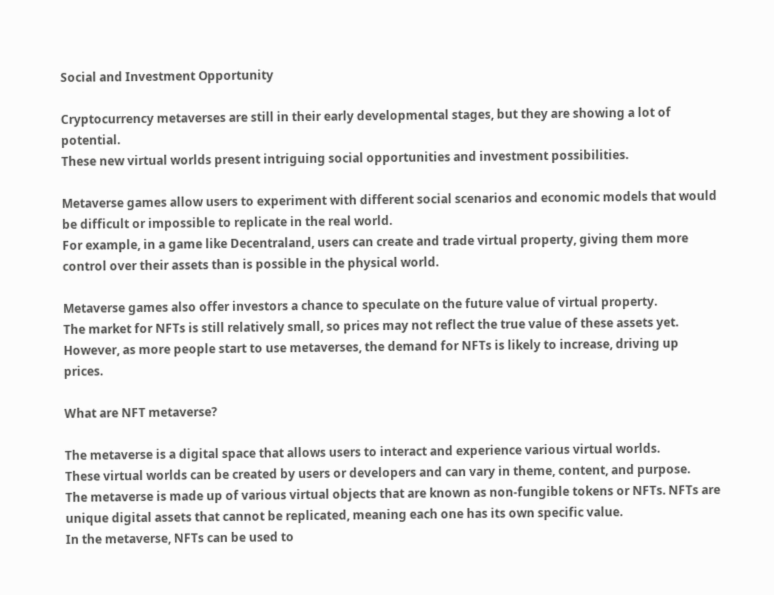Social and Investment Opportunity

Cryptocurrency metaverses are still in their early developmental stages, but they are showing a lot of potential.
These new virtual worlds present intriguing social opportunities and investment possibilities.

Metaverse games allow users to experiment with different social scenarios and economic models that would be difficult or impossible to replicate in the real world.
For example, in a game like Decentraland, users can create and trade virtual property, giving them more control over their assets than is possible in the physical world.

Metaverse games also offer investors a chance to speculate on the future value of virtual property.
The market for NFTs is still relatively small, so prices may not reflect the true value of these assets yet. However, as more people start to use metaverses, the demand for NFTs is likely to increase, driving up prices.

What are NFT metaverse?

The metaverse is a digital space that allows users to interact and experience various virtual worlds.
These virtual worlds can be created by users or developers and can vary in theme, content, and purpose.
The metaverse is made up of various virtual objects that are known as non-fungible tokens or NFTs. NFTs are unique digital assets that cannot be replicated, meaning each one has its own specific value.
In the metaverse, NFTs can be used to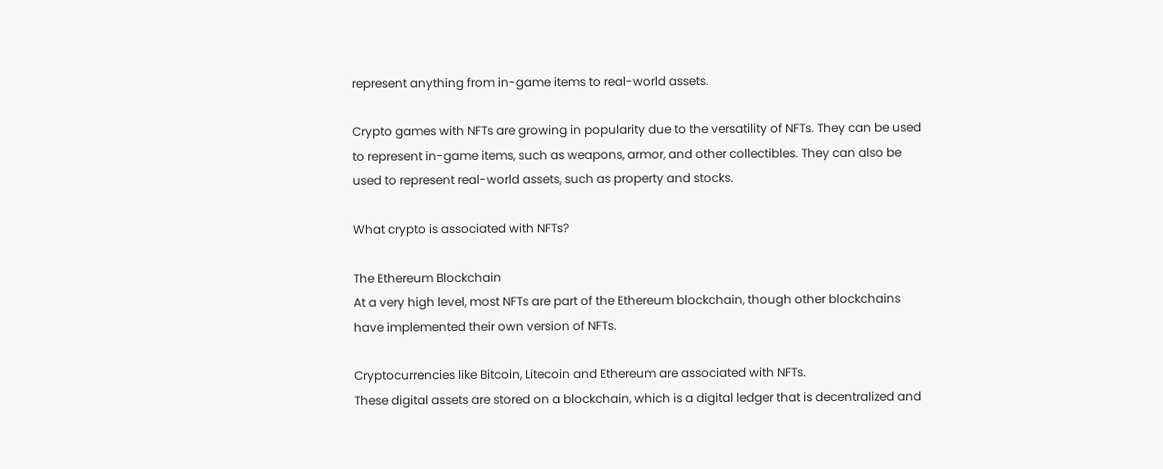represent anything from in-game items to real-world assets.

Crypto games with NFTs are growing in popularity due to the versatility of NFTs. They can be used to represent in-game items, such as weapons, armor, and other collectibles. They can also be used to represent real-world assets, such as property and stocks.

What crypto is associated with NFTs?

The Ethereum Blockchain
At a very high level, most NFTs are part of the Ethereum blockchain, though other blockchains have implemented their own version of NFTs.

Cryptocurrencies like Bitcoin, Litecoin and Ethereum are associated with NFTs.
These digital assets are stored on a blockchain, which is a digital ledger that is decentralized and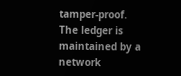tamper-proof.
The ledger is maintained by a network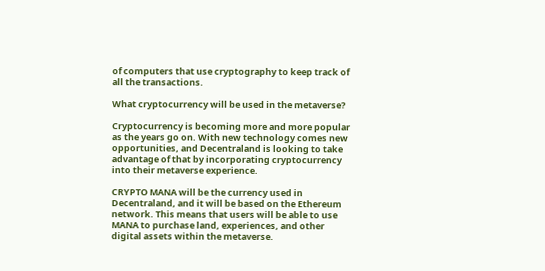of computers that use cryptography to keep track of all the transactions.

What cryptocurrency will be used in the metaverse?

Cryptocurrency is becoming more and more popular as the years go on. With new technology comes new opportunities, and Decentraland is looking to take advantage of that by incorporating cryptocurrency into their metaverse experience.

CRYPTO MANA will be the currency used in Decentraland, and it will be based on the Ethereum network. This means that users will be able to use MANA to purchase land, experiences, and other digital assets within the metaverse.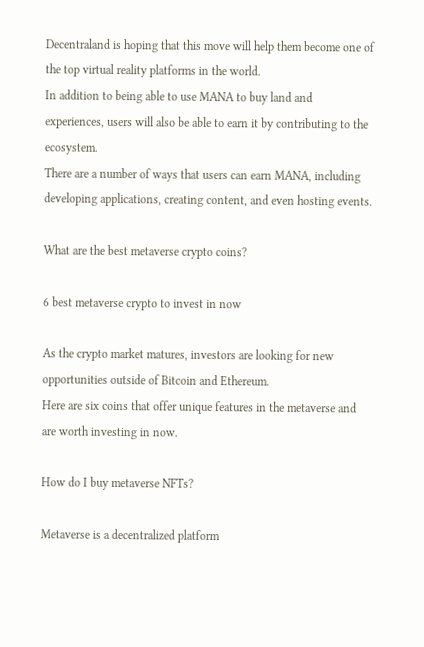Decentraland is hoping that this move will help them become one of the top virtual reality platforms in the world.
In addition to being able to use MANA to buy land and experiences, users will also be able to earn it by contributing to the ecosystem.
There are a number of ways that users can earn MANA, including developing applications, creating content, and even hosting events.

What are the best metaverse crypto coins?

6 best metaverse crypto to invest in now

As the crypto market matures, investors are looking for new opportunities outside of Bitcoin and Ethereum.
Here are six coins that offer unique features in the metaverse and are worth investing in now.

How do I buy metaverse NFTs?

Metaverse is a decentralized platform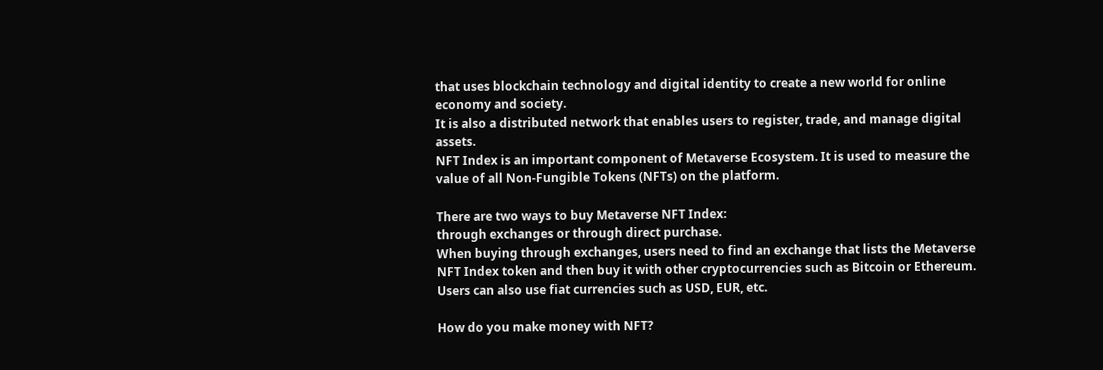that uses blockchain technology and digital identity to create a new world for online economy and society.
It is also a distributed network that enables users to register, trade, and manage digital assets.
NFT Index is an important component of Metaverse Ecosystem. It is used to measure the value of all Non-Fungible Tokens (NFTs) on the platform.

There are two ways to buy Metaverse NFT Index:
through exchanges or through direct purchase.
When buying through exchanges, users need to find an exchange that lists the Metaverse NFT Index token and then buy it with other cryptocurrencies such as Bitcoin or Ethereum.
Users can also use fiat currencies such as USD, EUR, etc.

How do you make money with NFT?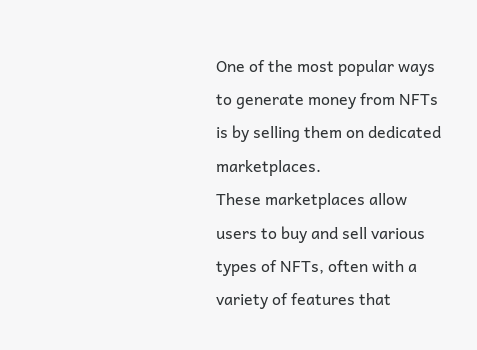One of the most popular ways to generate money from NFTs is by selling them on dedicated marketplaces.
These marketplaces allow users to buy and sell various types of NFTs, often with a variety of features that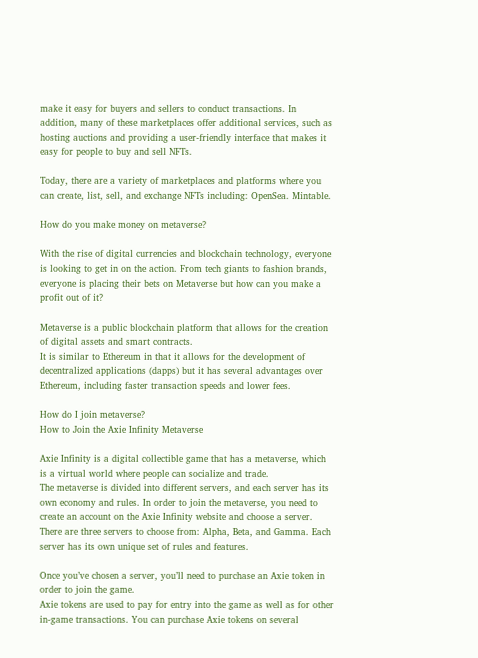make it easy for buyers and sellers to conduct transactions. In addition, many of these marketplaces offer additional services, such as hosting auctions and providing a user-friendly interface that makes it easy for people to buy and sell NFTs.

Today, there are a variety of marketplaces and platforms where you can create, list, sell, and exchange NFTs including: OpenSea. Mintable.

How do you make money on metaverse?

With the rise of digital currencies and blockchain technology, everyone is looking to get in on the action. From tech giants to fashion brands, everyone is placing their bets on Metaverse but how can you make a profit out of it?

Metaverse is a public blockchain platform that allows for the creation of digital assets and smart contracts.
It is similar to Ethereum in that it allows for the development of decentralized applications (dapps) but it has several advantages over Ethereum, including faster transaction speeds and lower fees.

How do I join metaverse?
How to Join the Axie Infinity Metaverse

Axie Infinity is a digital collectible game that has a metaverse, which is a virtual world where people can socialize and trade.
The metaverse is divided into different servers, and each server has its own economy and rules. In order to join the metaverse, you need to create an account on the Axie Infinity website and choose a server.
There are three servers to choose from: Alpha, Beta, and Gamma. Each server has its own unique set of rules and features.

Once you’ve chosen a server, you’ll need to purchase an Axie token in order to join the game.
Axie tokens are used to pay for entry into the game as well as for other in-game transactions. You can purchase Axie tokens on several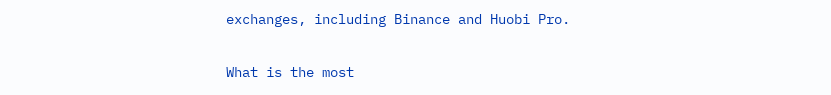exchanges, including Binance and Huobi Pro.

What is the most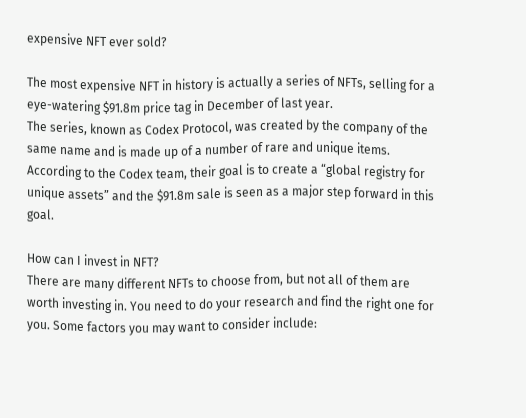expensive NFT ever sold?

The most expensive NFT in history is actually a series of NFTs, selling for a eye-watering $91.8m price tag in December of last year.
The series, known as Codex Protocol, was created by the company of the same name and is made up of a number of rare and unique items. According to the Codex team, their goal is to create a “global registry for unique assets” and the $91.8m sale is seen as a major step forward in this goal.

How can I invest in NFT?
There are many different NFTs to choose from, but not all of them are worth investing in. You need to do your research and find the right one for you. Some factors you may want to consider include: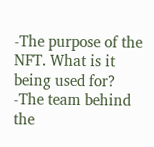-The purpose of the NFT. What is it being used for?
-The team behind the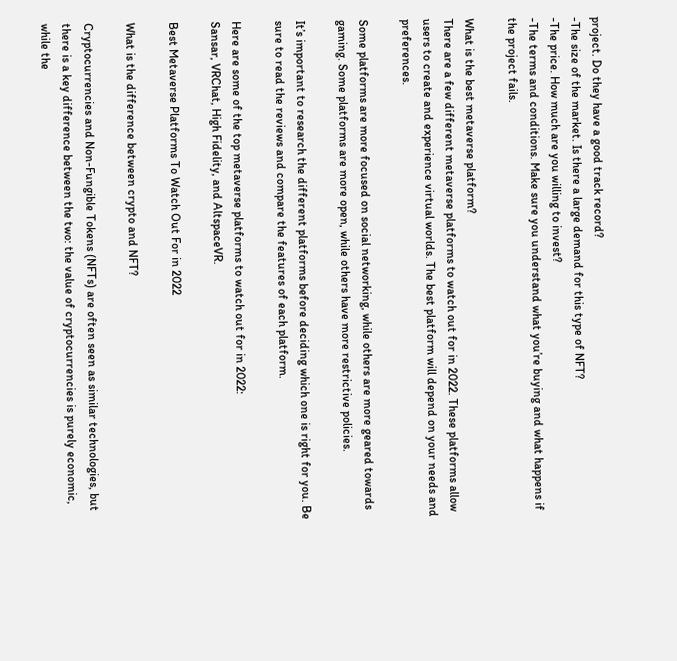project. Do they have a good track record?
-The size of the market. Is there a large demand for this type of NFT?
-The price. How much are you willing to invest?
-The terms and conditions. Make sure you understand what you’re buying and what happens if the project fails.

What is the best metaverse platform?
There are a few different metaverse platforms to watch out for in 2022. These platforms allow users to create and experience virtual worlds. The best platform will depend on your needs and preferences.

Some platforms are more focused on social networking, while others are more geared towards gaming. Some platforms are more open, while others have more restrictive policies.

It’s important to research the different platforms before deciding which one is right for you. Be sure to read the reviews and compare the features of each platform.

Here are some of the top metaverse platforms to watch out for in 2022:
Sansar, VRChat, High Fidelity, and AltspaceVR.

Best Metaverse Platforms To Watch Out For in 2022

What is the difference between crypto and NFT?

Cryptocurrencies and Non-Fungible Tokens (NFTs) are often seen as similar technologies, but there is a key difference between the two: the value of cryptocurrencies is purely economic, while the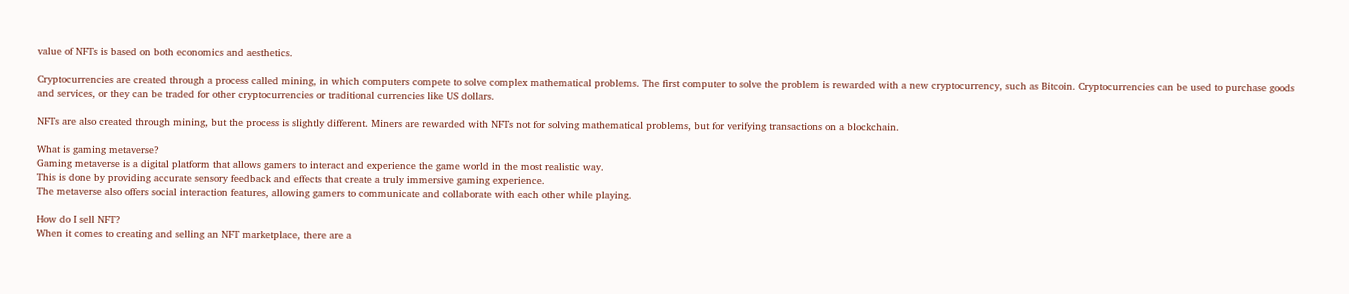value of NFTs is based on both economics and aesthetics.

Cryptocurrencies are created through a process called mining, in which computers compete to solve complex mathematical problems. The first computer to solve the problem is rewarded with a new cryptocurrency, such as Bitcoin. Cryptocurrencies can be used to purchase goods and services, or they can be traded for other cryptocurrencies or traditional currencies like US dollars.

NFTs are also created through mining, but the process is slightly different. Miners are rewarded with NFTs not for solving mathematical problems, but for verifying transactions on a blockchain.

What is gaming metaverse?
Gaming metaverse is a digital platform that allows gamers to interact and experience the game world in the most realistic way.
This is done by providing accurate sensory feedback and effects that create a truly immersive gaming experience.
The metaverse also offers social interaction features, allowing gamers to communicate and collaborate with each other while playing.

How do I sell NFT?
When it comes to creating and selling an NFT marketplace, there are a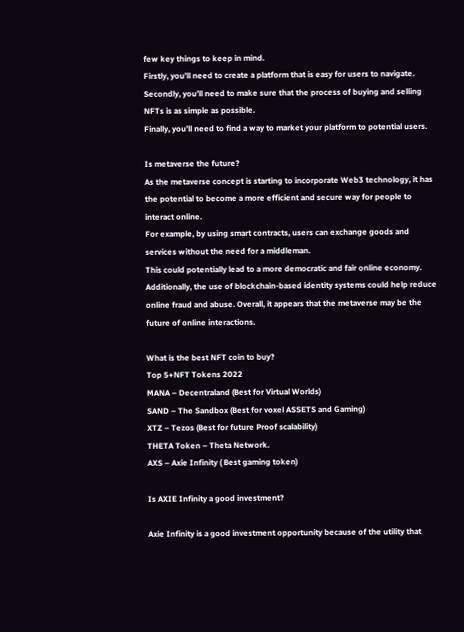few key things to keep in mind.
Firstly, you’ll need to create a platform that is easy for users to navigate. Secondly, you’ll need to make sure that the process of buying and selling NFTs is as simple as possible.
Finally, you’ll need to find a way to market your platform to potential users.

Is metaverse the future?
As the metaverse concept is starting to incorporate Web3 technology, it has the potential to become a more efficient and secure way for people to interact online.
For example, by using smart contracts, users can exchange goods and services without the need for a middleman.
This could potentially lead to a more democratic and fair online economy.
Additionally, the use of blockchain-based identity systems could help reduce online fraud and abuse. Overall, it appears that the metaverse may be the future of online interactions.

What is the best NFT coin to buy?
Top 5+NFT Tokens 2022
MANA – Decentraland (Best for Virtual Worlds)
SAND – The Sandbox (Best for voxel ASSETS and Gaming)
XTZ – Tezos (Best for future Proof scalability)
THETA Token – Theta Network.
AXS – Axie Infinity ( Best gaming token)

Is AXIE Infinity a good investment?

Axie Infinity is a good investment opportunity because of the utility that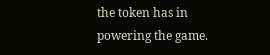the token has in powering the game.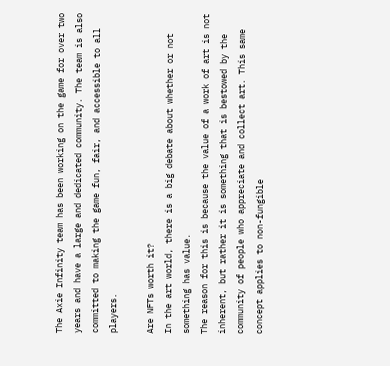The Axie Infinity team has been working on the game for over two years and have a large and dedicated community. The team is also committed to making the game fun, fair, and accessible to all players.

Are NFTs worth it?
In the art world, there is a big debate about whether or not something has value.
The reason for this is because the value of a work of art is not inherent, but rather it is something that is bestowed by the community of people who appreciate and collect art. This same concept applies to non-fungible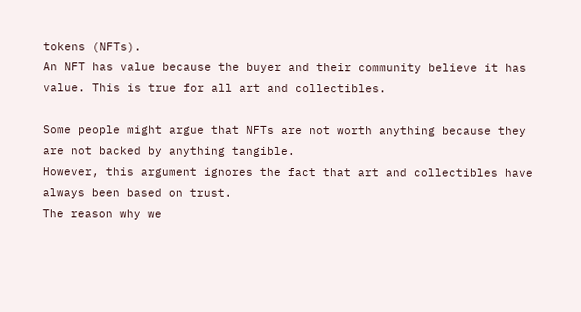tokens (NFTs).
An NFT has value because the buyer and their community believe it has value. This is true for all art and collectibles.

Some people might argue that NFTs are not worth anything because they are not backed by anything tangible.
However, this argument ignores the fact that art and collectibles have always been based on trust.
The reason why we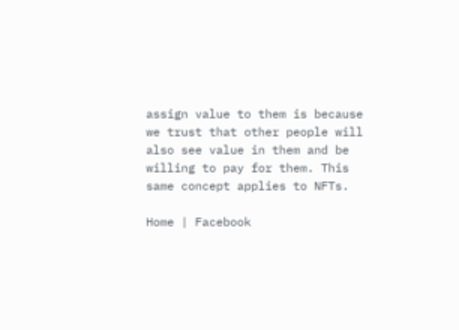assign value to them is because we trust that other people will also see value in them and be willing to pay for them. This same concept applies to NFTs.

Home | Facebook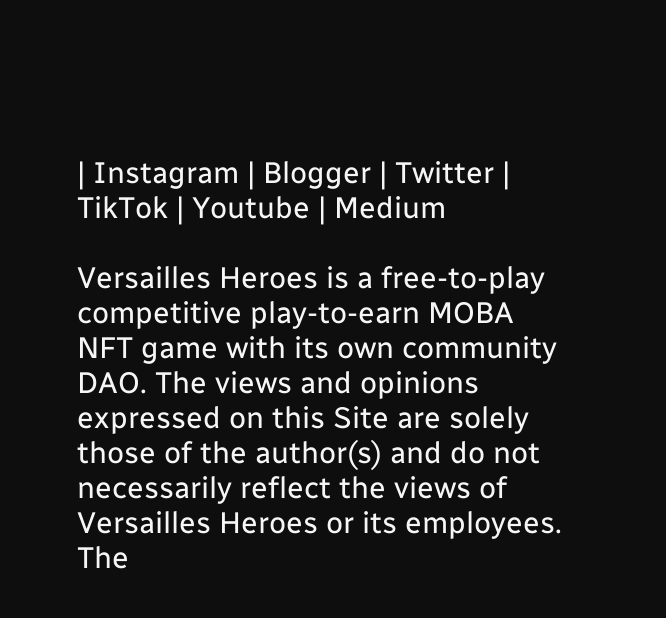| Instagram | Blogger | Twitter | TikTok | Youtube | Medium

Versailles Heroes is a free-to-play competitive play-to-earn MOBA NFT game with its own community DAO. The views and opinions expressed on this Site are solely those of the author(s) and do not necessarily reflect the views of Versailles Heroes or its employees. The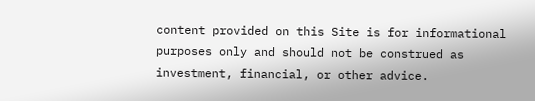content provided on this Site is for informational purposes only and should not be construed as investment, financial, or other advice.